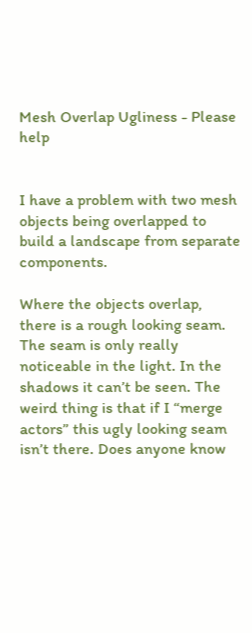Mesh Overlap Ugliness - Please help


I have a problem with two mesh objects being overlapped to build a landscape from separate components.

Where the objects overlap, there is a rough looking seam. The seam is only really noticeable in the light. In the shadows it can’t be seen. The weird thing is that if I “merge actors” this ugly looking seam isn’t there. Does anyone know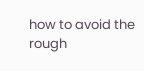how to avoid the rough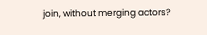join, without merging actors?